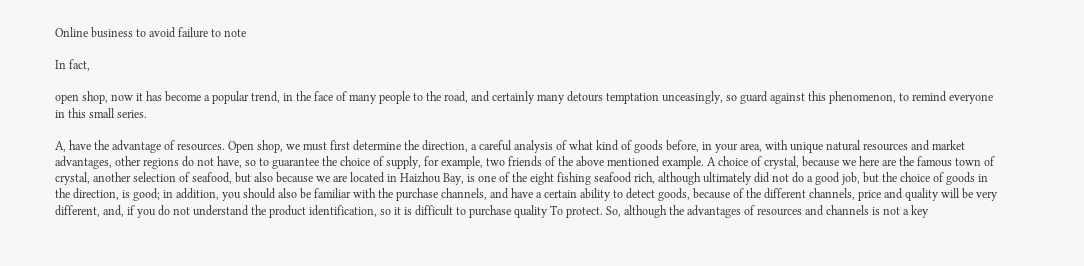Online business to avoid failure to note

In fact,

open shop, now it has become a popular trend, in the face of many people to the road, and certainly many detours temptation unceasingly, so guard against this phenomenon, to remind everyone in this small series.

A, have the advantage of resources. Open shop, we must first determine the direction, a careful analysis of what kind of goods before, in your area, with unique natural resources and market advantages, other regions do not have, so to guarantee the choice of supply, for example, two friends of the above mentioned example. A choice of crystal, because we here are the famous town of crystal, another selection of seafood, but also because we are located in Haizhou Bay, is one of the eight fishing seafood rich, although ultimately did not do a good job, but the choice of goods in the direction, is good; in addition, you should also be familiar with the purchase channels, and have a certain ability to detect goods, because of the different channels, price and quality will be very different, and, if you do not understand the product identification, so it is difficult to purchase quality To protect. So, although the advantages of resources and channels is not a key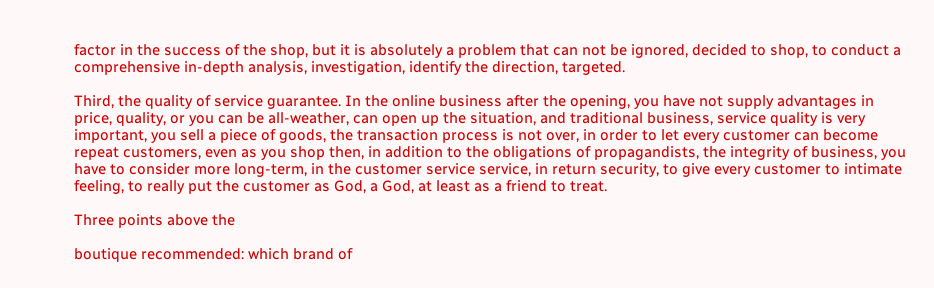factor in the success of the shop, but it is absolutely a problem that can not be ignored, decided to shop, to conduct a comprehensive in-depth analysis, investigation, identify the direction, targeted.

Third, the quality of service guarantee. In the online business after the opening, you have not supply advantages in price, quality, or you can be all-weather, can open up the situation, and traditional business, service quality is very important, you sell a piece of goods, the transaction process is not over, in order to let every customer can become repeat customers, even as you shop then, in addition to the obligations of propagandists, the integrity of business, you have to consider more long-term, in the customer service service, in return security, to give every customer to intimate feeling, to really put the customer as God, a God, at least as a friend to treat.

Three points above the

boutique recommended: which brand of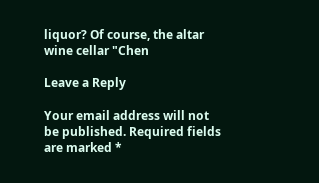liquor? Of course, the altar wine cellar "Chen

Leave a Reply

Your email address will not be published. Required fields are marked *